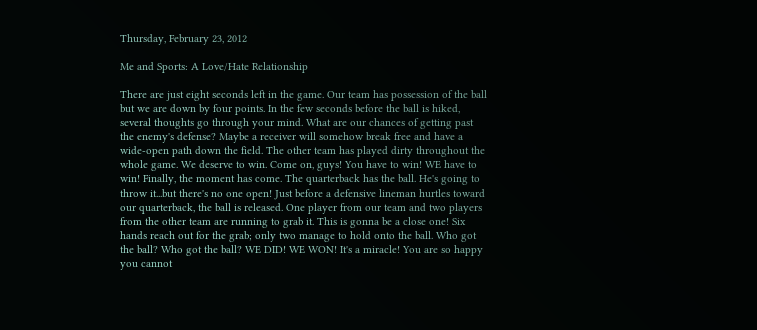Thursday, February 23, 2012

Me and Sports: A Love/Hate Relationship

There are just eight seconds left in the game. Our team has possession of the ball but we are down by four points. In the few seconds before the ball is hiked, several thoughts go through your mind. What are our chances of getting past the enemy's defense? Maybe a receiver will somehow break free and have a wide-open path down the field. The other team has played dirty throughout the whole game. We deserve to win. Come on, guys! You have to win! WE have to win! Finally, the moment has come. The quarterback has the ball. He's going to throw it...but there's no one open! Just before a defensive lineman hurtles toward our quarterback, the ball is released. One player from our team and two players from the other team are running to grab it. This is gonna be a close one! Six hands reach out for the grab; only two manage to hold onto the ball. Who got the ball? Who got the ball? WE DID! WE WON! It's a miracle! You are so happy you cannot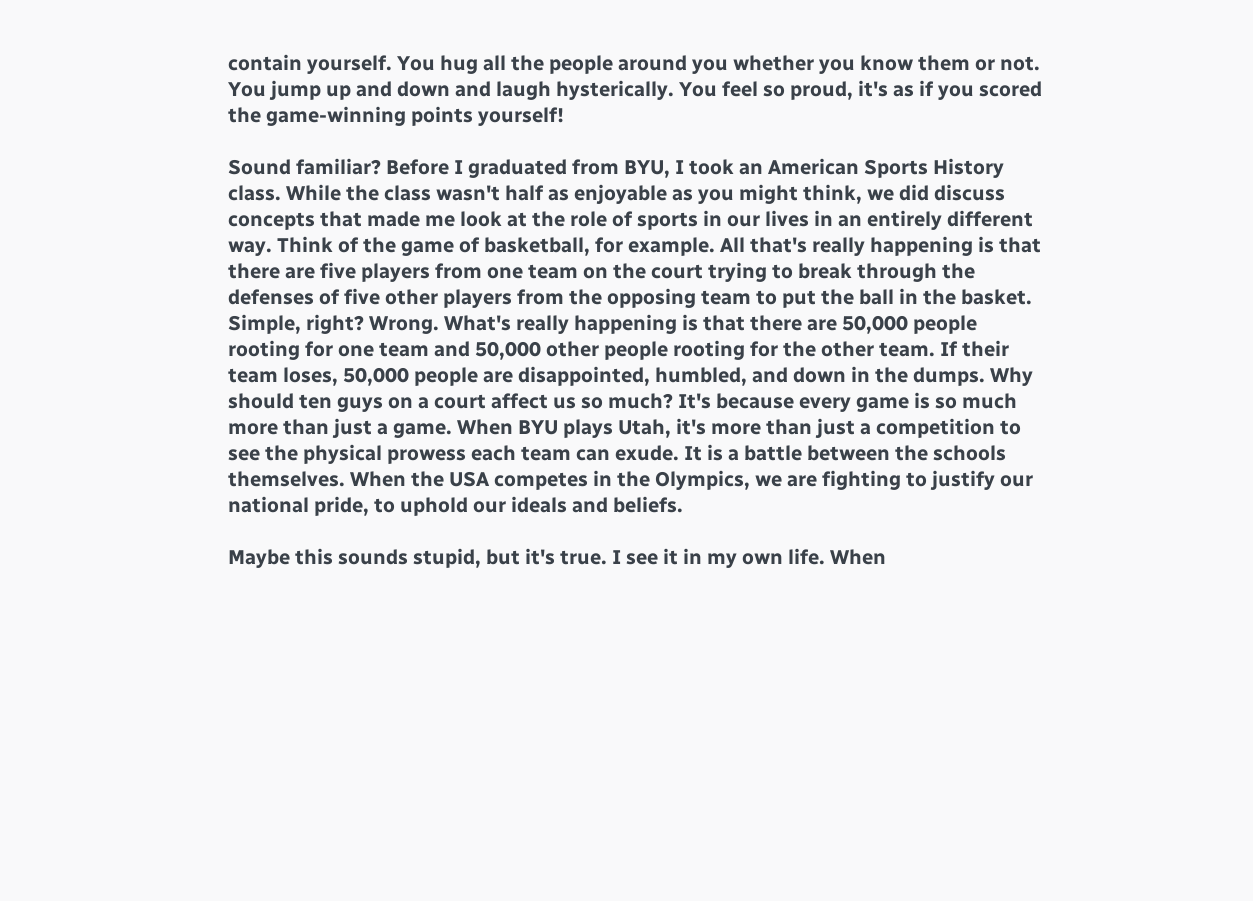contain yourself. You hug all the people around you whether you know them or not. You jump up and down and laugh hysterically. You feel so proud, it's as if you scored the game-winning points yourself!

Sound familiar? Before I graduated from BYU, I took an American Sports History class. While the class wasn't half as enjoyable as you might think, we did discuss concepts that made me look at the role of sports in our lives in an entirely different way. Think of the game of basketball, for example. All that's really happening is that there are five players from one team on the court trying to break through the defenses of five other players from the opposing team to put the ball in the basket. Simple, right? Wrong. What's really happening is that there are 50,000 people rooting for one team and 50,000 other people rooting for the other team. If their team loses, 50,000 people are disappointed, humbled, and down in the dumps. Why should ten guys on a court affect us so much? It's because every game is so much more than just a game. When BYU plays Utah, it's more than just a competition to see the physical prowess each team can exude. It is a battle between the schools themselves. When the USA competes in the Olympics, we are fighting to justify our national pride, to uphold our ideals and beliefs.

Maybe this sounds stupid, but it's true. I see it in my own life. When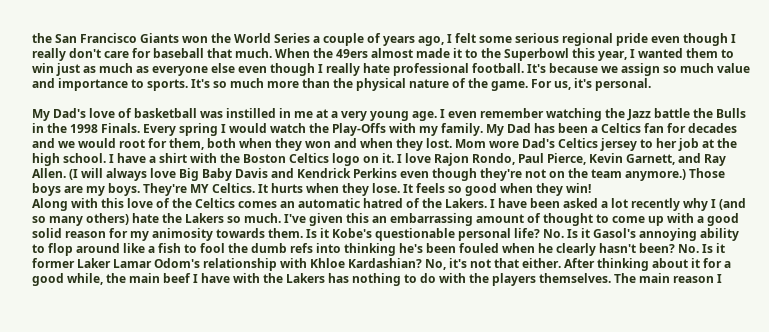the San Francisco Giants won the World Series a couple of years ago, I felt some serious regional pride even though I really don't care for baseball that much. When the 49ers almost made it to the Superbowl this year, I wanted them to win just as much as everyone else even though I really hate professional football. It's because we assign so much value and importance to sports. It's so much more than the physical nature of the game. For us, it's personal.

My Dad's love of basketball was instilled in me at a very young age. I even remember watching the Jazz battle the Bulls in the 1998 Finals. Every spring I would watch the Play-Offs with my family. My Dad has been a Celtics fan for decades and we would root for them, both when they won and when they lost. Mom wore Dad's Celtics jersey to her job at the high school. I have a shirt with the Boston Celtics logo on it. I love Rajon Rondo, Paul Pierce, Kevin Garnett, and Ray Allen. (I will always love Big Baby Davis and Kendrick Perkins even though they're not on the team anymore.) Those boys are my boys. They're MY Celtics. It hurts when they lose. It feels so good when they win!
Along with this love of the Celtics comes an automatic hatred of the Lakers. I have been asked a lot recently why I (and so many others) hate the Lakers so much. I've given this an embarrassing amount of thought to come up with a good solid reason for my animosity towards them. Is it Kobe's questionable personal life? No. Is it Gasol's annoying ability to flop around like a fish to fool the dumb refs into thinking he's been fouled when he clearly hasn't been? No. Is it former Laker Lamar Odom's relationship with Khloe Kardashian? No, it's not that either. After thinking about it for a good while, the main beef I have with the Lakers has nothing to do with the players themselves. The main reason I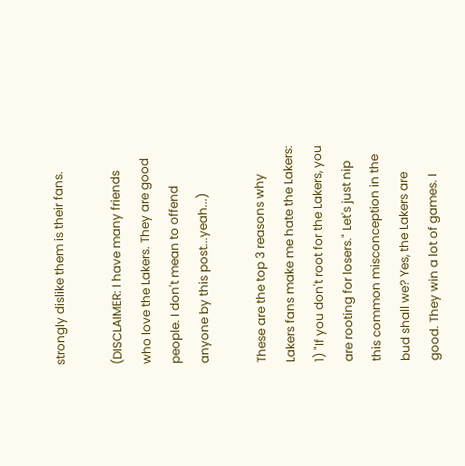strongly dislike them is their fans.

(DISCLAIMER: I have many friends who love the Lakers. They are good people. I don't mean to offend anyone by this post...yeah...)

These are the top 3 reasons why Lakers fans make me hate the Lakers:
1) "If you don't root for the Lakers, you are rooting for losers." Let's just nip this common misconception in the bud shall we? Yes, the Lakers are good. They win a lot of games. I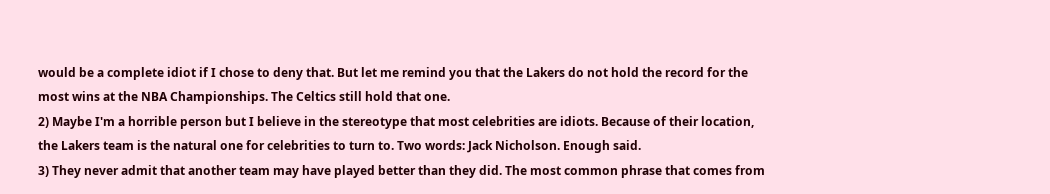would be a complete idiot if I chose to deny that. But let me remind you that the Lakers do not hold the record for the most wins at the NBA Championships. The Celtics still hold that one.
2) Maybe I'm a horrible person but I believe in the stereotype that most celebrities are idiots. Because of their location, the Lakers team is the natural one for celebrities to turn to. Two words: Jack Nicholson. Enough said.
3) They never admit that another team may have played better than they did. The most common phrase that comes from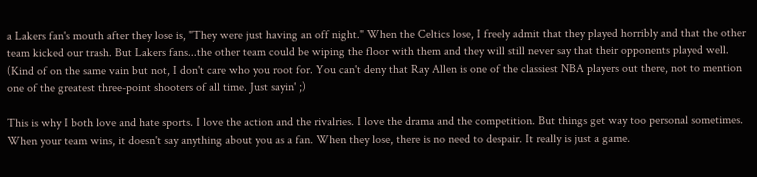a Lakers fan's mouth after they lose is, "They were just having an off night." When the Celtics lose, I freely admit that they played horribly and that the other team kicked our trash. But Lakers fans...the other team could be wiping the floor with them and they will still never say that their opponents played well. (Kind of on the same vain but not, I don't care who you root for. You can't deny that Ray Allen is one of the classiest NBA players out there, not to mention one of the greatest three-point shooters of all time. Just sayin' ;)

This is why I both love and hate sports. I love the action and the rivalries. I love the drama and the competition. But things get way too personal sometimes. When your team wins, it doesn't say anything about you as a fan. When they lose, there is no need to despair. It really is just a game.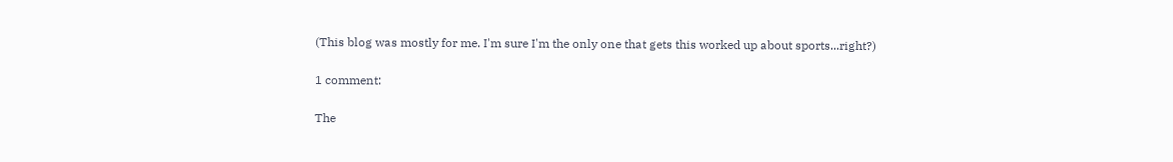(This blog was mostly for me. I'm sure I'm the only one that gets this worked up about sports...right?)

1 comment:

The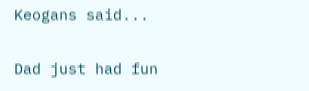Keogans said...

Dad just had fun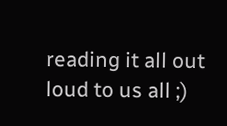reading it all out loud to us all ;)